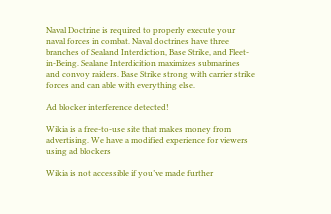Naval Doctrine is required to properly execute your naval forces in combat. Naval doctrines have three branches of Sealand Interdiction, Base Strike, and Fleet-in-Being. Sealane Interdicition maximizes submarines and convoy raiders. Base Strike strong with carrier strike forces and can able with everything else.

Ad blocker interference detected!

Wikia is a free-to-use site that makes money from advertising. We have a modified experience for viewers using ad blockers

Wikia is not accessible if you’ve made further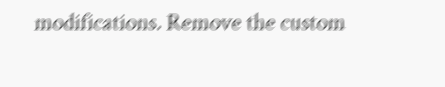modifications. Remove the custom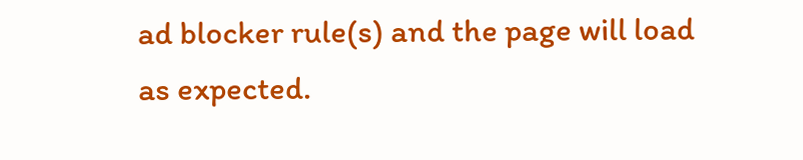ad blocker rule(s) and the page will load as expected.